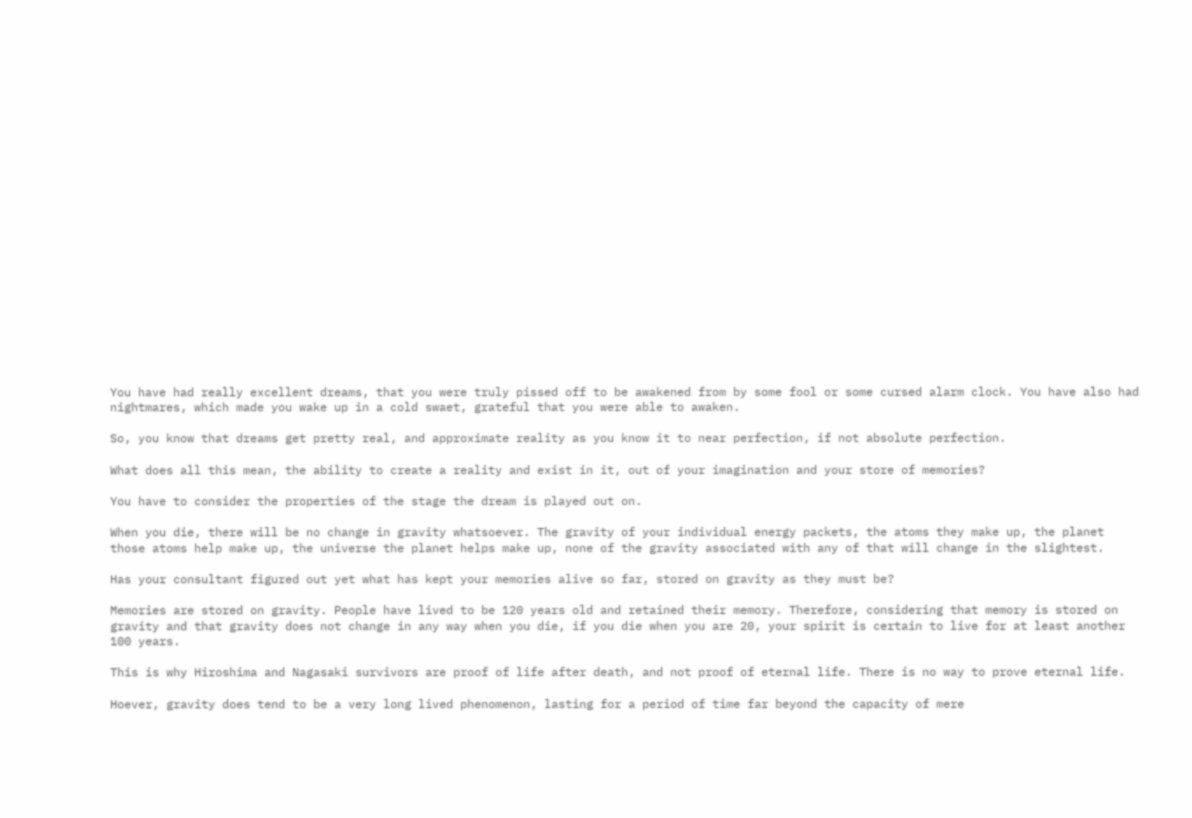You have had really excellent dreams, that you were truly pissed off to be awakened from by some fool or some cursed alarm clock. You have also had nightmares, which made you wake up in a cold swaet, grateful that you were able to awaken.

So, you know that dreams get pretty real, and approximate reality as you know it to near perfection, if not absolute perfection.

What does all this mean, the ability to create a reality and exist in it, out of your imagination and your store of memories?

You have to consider the properties of the stage the dream is played out on.

When you die, there will be no change in gravity whatsoever. The gravity of your individual energy packets, the atoms they make up, the planet those atoms help make up, the universe the planet helps make up, none of the gravity associated with any of that will change in the slightest.

Has your consultant figured out yet what has kept your memories alive so far, stored on gravity as they must be?

Memories are stored on gravity. People have lived to be 120 years old and retained their memory. Therefore, considering that memory is stored on gravity and that gravity does not change in any way when you die, if you die when you are 20, your spirit is certain to live for at least another 100 years.

This is why Hiroshima and Nagasaki survivors are proof of life after death, and not proof of eternal life. There is no way to prove eternal life.

Hoever, gravity does tend to be a very long lived phenomenon, lasting for a period of time far beyond the capacity of mere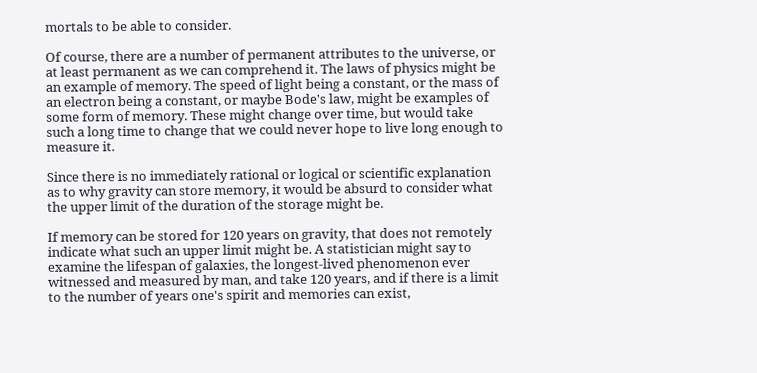mortals to be able to consider.

Of course, there are a number of permanent attributes to the universe, or at least permanent as we can comprehend it. The laws of physics might be an example of memory. The speed of light being a constant, or the mass of an electron being a constant, or maybe Bode's law, might be examples of some form of memory. These might change over time, but would take such a long time to change that we could never hope to live long enough to measure it.

Since there is no immediately rational or logical or scientific explanation as to why gravity can store memory, it would be absurd to consider what the upper limit of the duration of the storage might be.

If memory can be stored for 120 years on gravity, that does not remotely indicate what such an upper limit might be. A statistician might say to examine the lifespan of galaxies, the longest-lived phenomenon ever witnessed and measured by man, and take 120 years, and if there is a limit to the number of years one's spirit and memories can exist,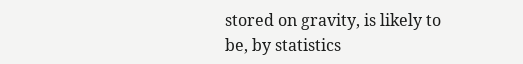stored on gravity, is likely to be, by statistics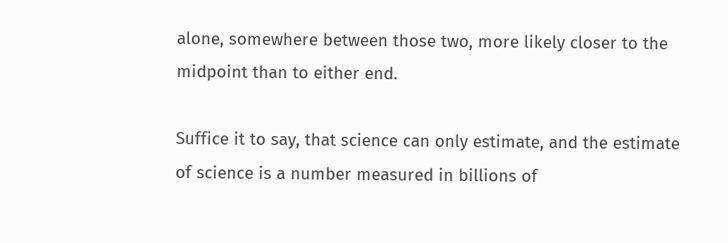alone, somewhere between those two, more likely closer to the midpoint than to either end.

Suffice it to say, that science can only estimate, and the estimate of science is a number measured in billions of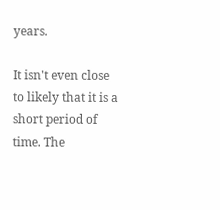years.

It isn't even close to likely that it is a short period of time. The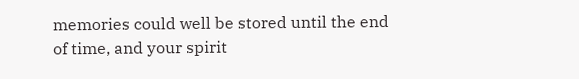memories could well be stored until the end of time, and your spirit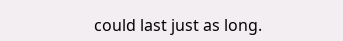could last just as long.